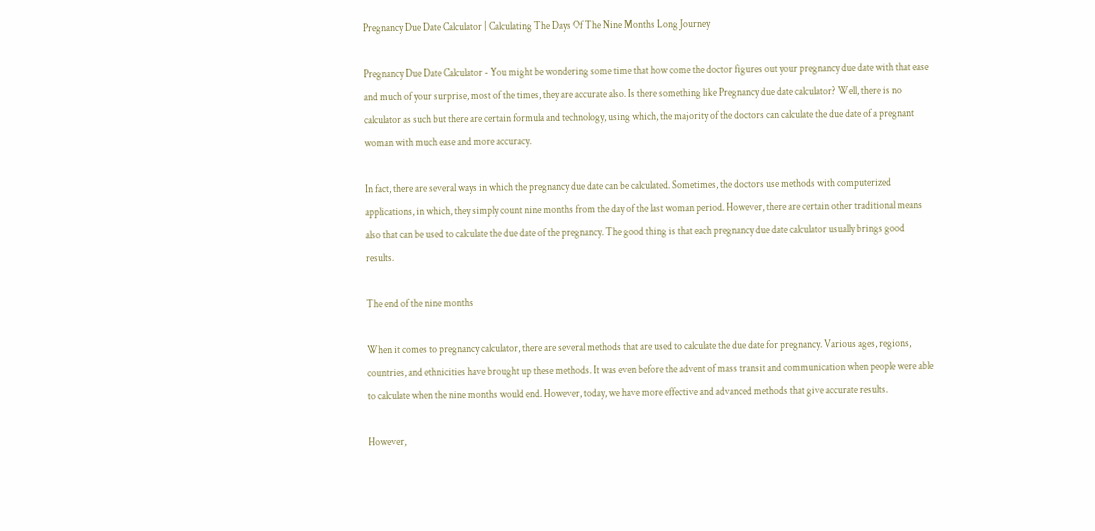Pregnancy Due Date Calculator | Calculating The Days Of The Nine Months Long Journey

Pregnancy Due Date Calculator - You might be wondering some time that how come the doctor figures out your pregnancy due date with that ease and much of your surprise, most of the times, they are accurate also. Is there something like Pregnancy due date calculator? Well, there is no calculator as such but there are certain formula and technology, using which, the majority of the doctors can calculate the due date of a pregnant woman with much ease and more accuracy.

In fact, there are several ways in which the pregnancy due date can be calculated. Sometimes, the doctors use methods with computerized applications, in which, they simply count nine months from the day of the last woman period. However, there are certain other traditional means also that can be used to calculate the due date of the pregnancy. The good thing is that each pregnancy due date calculator usually brings good results.

The end of the nine months

When it comes to pregnancy calculator, there are several methods that are used to calculate the due date for pregnancy. Various ages, regions, countries, and ethnicities have brought up these methods. It was even before the advent of mass transit and communication when people were able to calculate when the nine months would end. However, today, we have more effective and advanced methods that give accurate results.

However,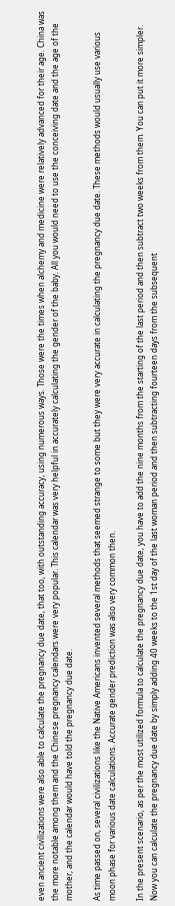even ancient civilizations were also able to calculate the pregnancy due date, that too, with outstanding accuracy, using numerous ways. Those were the times when alchemy and medicine were relatively advanced for their age. China was the more notable among them and the Chinese pregnancy calendars were very popular. This calendar was very helpful in accurately calculating the gender of the baby. All you would need to use the conceiving date and the age of the mother, and the calendar would have told the pregnancy due date.

As time passed on, several civilizations like the Native Americans invented several methods that seemed strange to some but they were very accurate in calculating the pregnancy due date. These methods would usually use various moon phase for various date calculations. Accurate gender prediction was also very common then.

In the present scenario, as per the most utilized formula to calculate the pregnancy due date, you have to add the nine months from the starting of the last period and then subtract two weeks from them. You can put it more simpler. Now you can calculate the pregnancy due date by simply adding 40 weeks to the 1st day of the last woman period and then subtracting fourteen days from the subsequent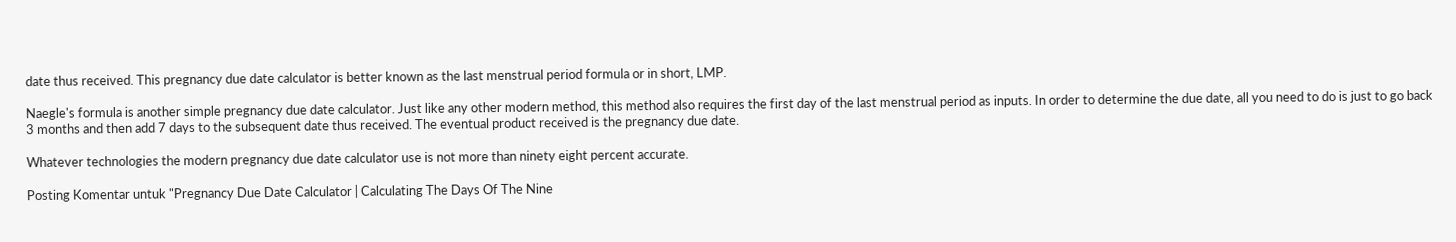date thus received. This pregnancy due date calculator is better known as the last menstrual period formula or in short, LMP.

Naegle's formula is another simple pregnancy due date calculator. Just like any other modern method, this method also requires the first day of the last menstrual period as inputs. In order to determine the due date, all you need to do is just to go back 3 months and then add 7 days to the subsequent date thus received. The eventual product received is the pregnancy due date.

Whatever technologies the modern pregnancy due date calculator use is not more than ninety eight percent accurate.

Posting Komentar untuk "Pregnancy Due Date Calculator | Calculating The Days Of The Nine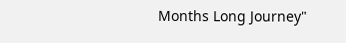Months Long Journey"